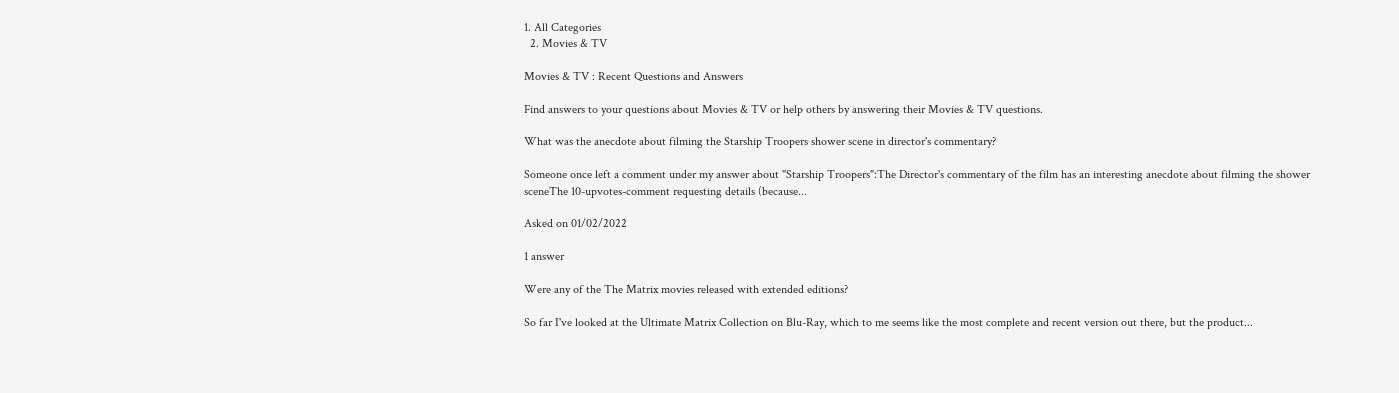1. All Categories
  2. Movies & TV

Movies & TV : Recent Questions and Answers

Find answers to your questions about Movies & TV or help others by answering their Movies & TV questions.

What was the anecdote about filming the Starship Troopers shower scene in director's commentary?

Someone once left a comment under my answer about "Starship Troopers":The Director's commentary of the film has an interesting anecdote about filming the shower sceneThe 10-upvotes-comment requesting details (because...

Asked on 01/02/2022

1 answer

Were any of the The Matrix movies released with extended editions?

So far I've looked at the Ultimate Matrix Collection on Blu-Ray, which to me seems like the most complete and recent version out there, but the product...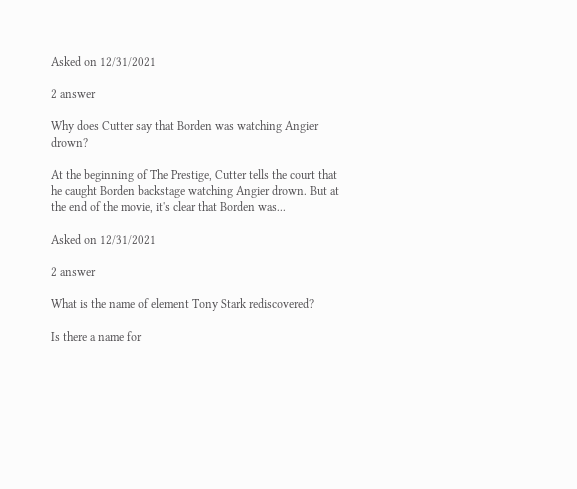Asked on 12/31/2021

2 answer

Why does Cutter say that Borden was watching Angier drown?

At the beginning of The Prestige, Cutter tells the court that he caught Borden backstage watching Angier drown. But at the end of the movie, it's clear that Borden was...

Asked on 12/31/2021

2 answer

What is the name of element Tony Stark rediscovered?

Is there a name for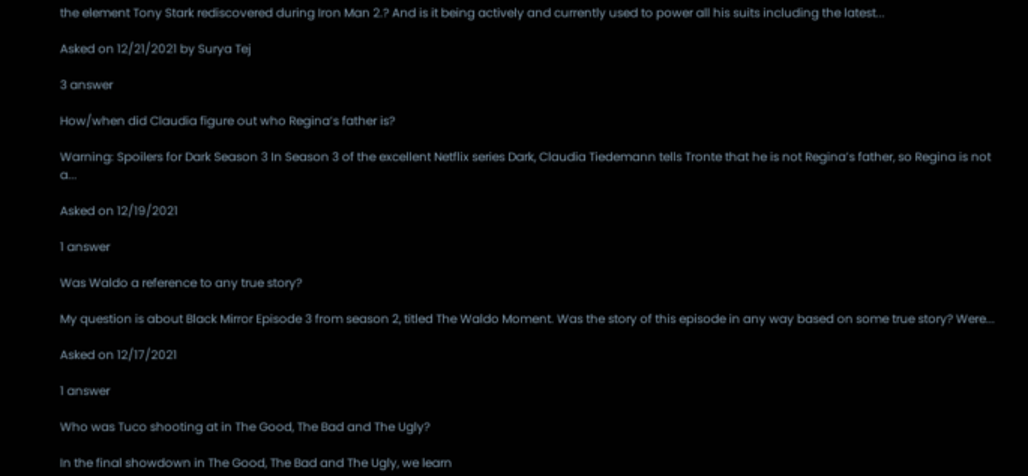the element Tony Stark rediscovered during Iron Man 2.? And is it being actively and currently used to power all his suits including the latest...

Asked on 12/21/2021 by Surya Tej

3 answer

How/when did Claudia figure out who Regina’s father is?

Warning: Spoilers for Dark Season 3 In Season 3 of the excellent Netflix series Dark, Claudia Tiedemann tells Tronte that he is not Regina’s father, so Regina is not a...

Asked on 12/19/2021

1 answer

Was Waldo a reference to any true story?

My question is about Black Mirror Episode 3 from season 2, titled The Waldo Moment. Was the story of this episode in any way based on some true story? Were...

Asked on 12/17/2021

1 answer

Who was Tuco shooting at in The Good, The Bad and The Ugly?

In the final showdown in The Good, The Bad and The Ugly, we learn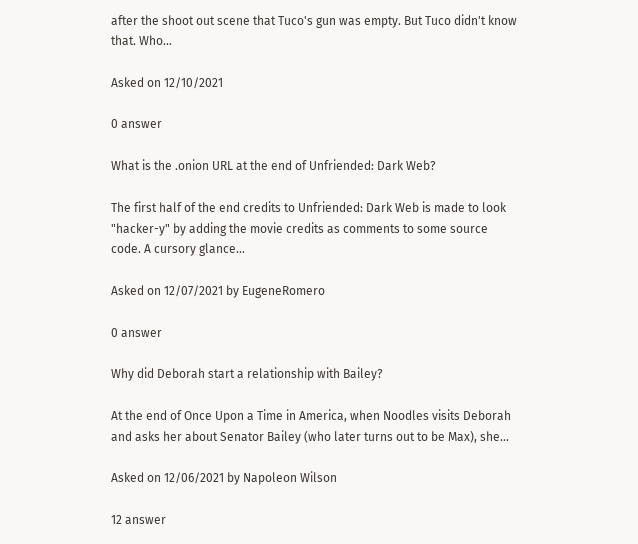after the shoot out scene that Tuco's gun was empty. But Tuco didn't know that. Who...

Asked on 12/10/2021

0 answer

What is the .onion URL at the end of Unfriended: Dark Web?

The first half of the end credits to Unfriended: Dark Web is made to look "hacker-y" by adding the movie credits as comments to some source code. A cursory glance...

Asked on 12/07/2021 by EugeneRomero

0 answer

Why did Deborah start a relationship with Bailey?

At the end of Once Upon a Time in America, when Noodles visits Deborah and asks her about Senator Bailey (who later turns out to be Max), she...

Asked on 12/06/2021 by Napoleon Wilson

12 answer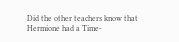Did the other teachers know that Hermione had a Time-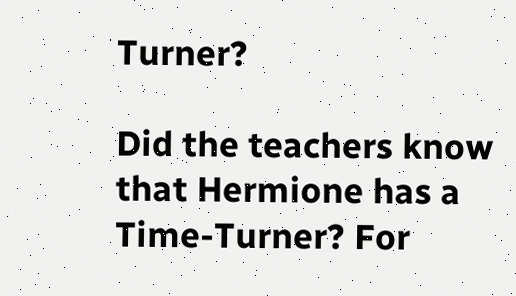Turner?

Did the teachers know that Hermione has a Time-Turner? For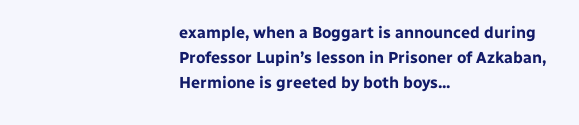example, when a Boggart is announced during Professor Lupin’s lesson in Prisoner of Azkaban, Hermione is greeted by both boys...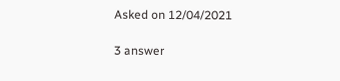Asked on 12/04/2021

3 answer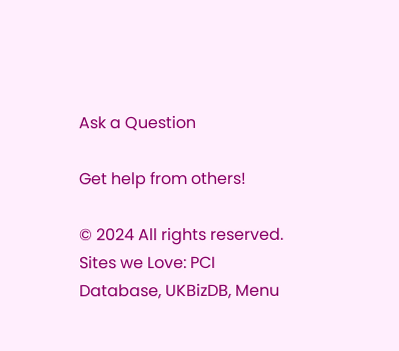Ask a Question

Get help from others!

© 2024 All rights reserved. Sites we Love: PCI Database, UKBizDB, Menu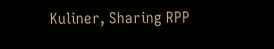Kuliner, Sharing RPP